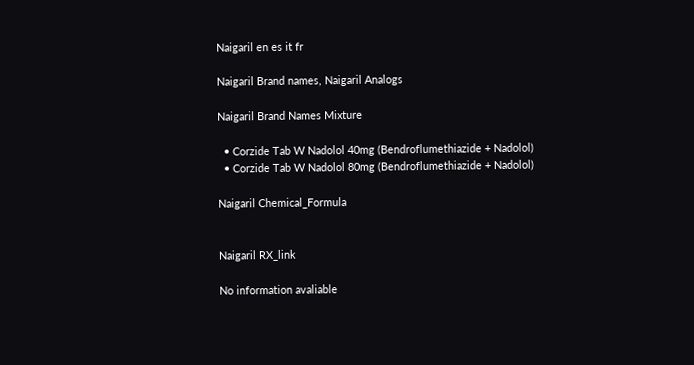Naigaril en es it fr

Naigaril Brand names, Naigaril Analogs

Naigaril Brand Names Mixture

  • Corzide Tab W Nadolol 40mg (Bendroflumethiazide + Nadolol)
  • Corzide Tab W Nadolol 80mg (Bendroflumethiazide + Nadolol)

Naigaril Chemical_Formula


Naigaril RX_link

No information avaliable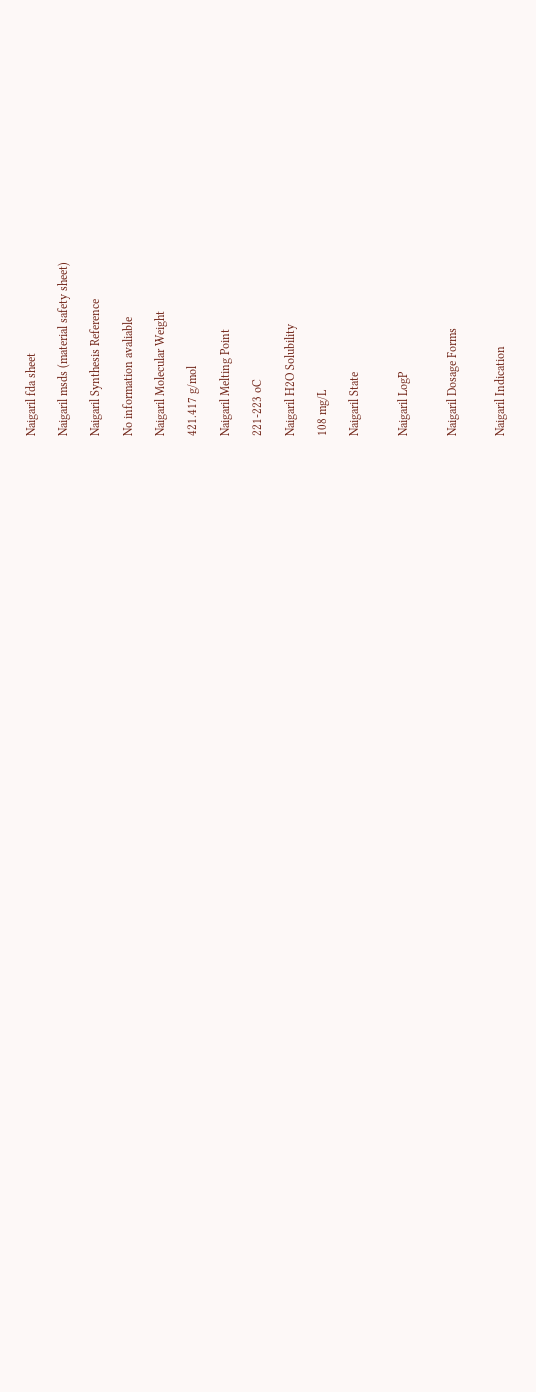Naigaril fda sheet

Naigaril msds (material safety sheet)

Naigaril Synthesis Reference

No information avaliable

Naigaril Molecular Weight

421.417 g/mol

Naigaril Melting Point

221-223 oC

Naigaril H2O Solubility

108 mg/L

Naigaril State


Naigaril LogP


Naigaril Dosage Forms


Naigaril Indication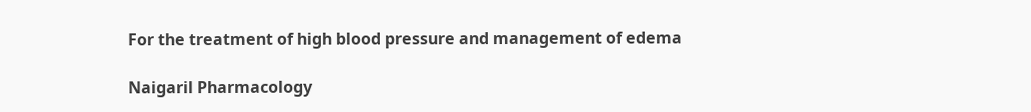For the treatment of high blood pressure and management of edema

Naigaril Pharmacology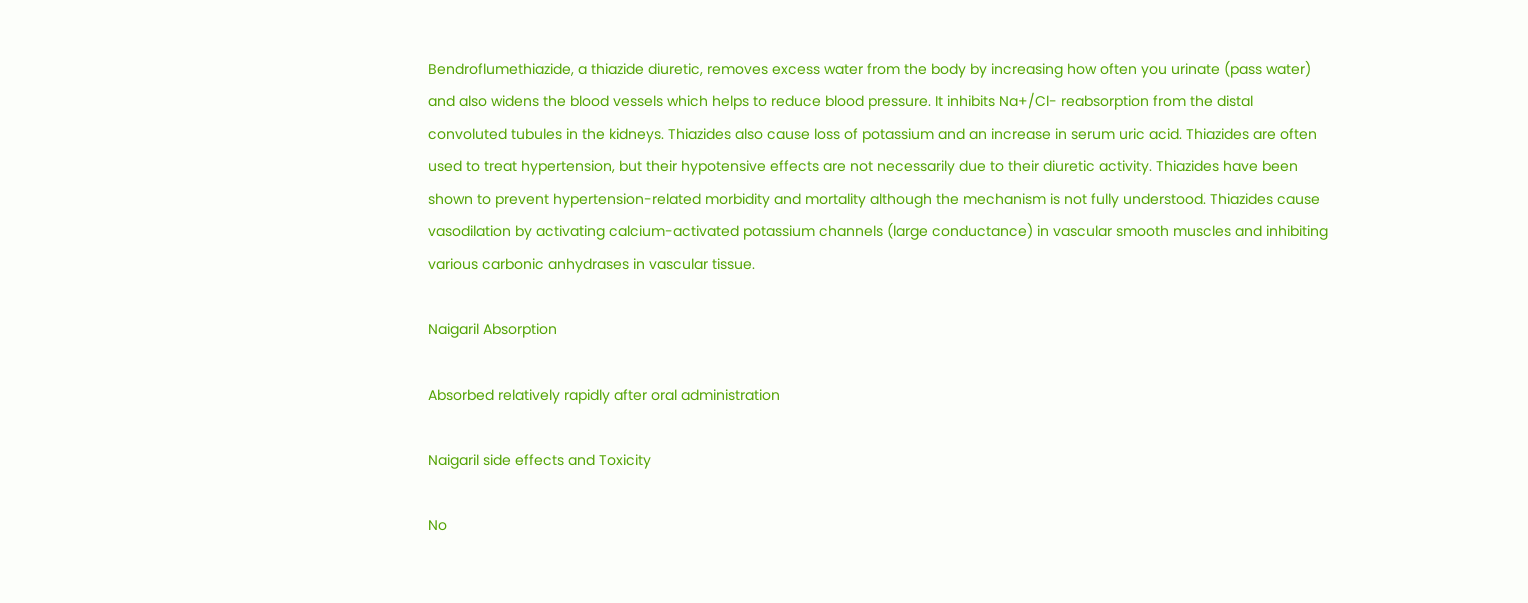Bendroflumethiazide, a thiazide diuretic, removes excess water from the body by increasing how often you urinate (pass water) and also widens the blood vessels which helps to reduce blood pressure. It inhibits Na+/Cl- reabsorption from the distal convoluted tubules in the kidneys. Thiazides also cause loss of potassium and an increase in serum uric acid. Thiazides are often used to treat hypertension, but their hypotensive effects are not necessarily due to their diuretic activity. Thiazides have been shown to prevent hypertension-related morbidity and mortality although the mechanism is not fully understood. Thiazides cause vasodilation by activating calcium-activated potassium channels (large conductance) in vascular smooth muscles and inhibiting various carbonic anhydrases in vascular tissue.

Naigaril Absorption

Absorbed relatively rapidly after oral administration

Naigaril side effects and Toxicity

No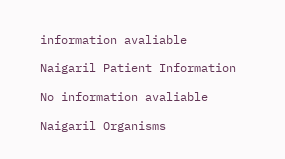information avaliable

Naigaril Patient Information

No information avaliable

Naigaril Organisms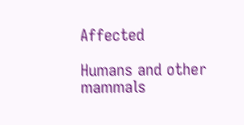Affected

Humans and other mammals